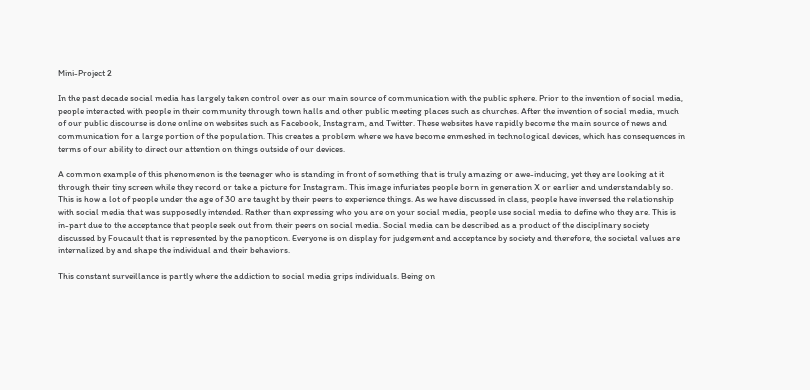Mini-Project 2

In the past decade social media has largely taken control over as our main source of communication with the public sphere. Prior to the invention of social media, people interacted with people in their community through town halls and other public meeting places such as churches. After the invention of social media, much of our public discourse is done online on websites such as Facebook, Instagram, and Twitter. These websites have rapidly become the main source of news and communication for a large portion of the population. This creates a problem where we have become enmeshed in technological devices, which has consequences in terms of our ability to direct our attention on things outside of our devices.

A common example of this phenomenon is the teenager who is standing in front of something that is truly amazing or awe-inducing, yet they are looking at it through their tiny screen while they record or take a picture for Instagram. This image infuriates people born in generation X or earlier and understandably so. This is how a lot of people under the age of 30 are taught by their peers to experience things. As we have discussed in class, people have inversed the relationship with social media that was supposedly intended. Rather than expressing who you are on your social media, people use social media to define who they are. This is in-part due to the acceptance that people seek out from their peers on social media. Social media can be described as a product of the disciplinary society discussed by Foucault that is represented by the panopticon. Everyone is on display for judgement and acceptance by society and therefore, the societal values are internalized by and shape the individual and their behaviors.

This constant surveillance is partly where the addiction to social media grips individuals. Being on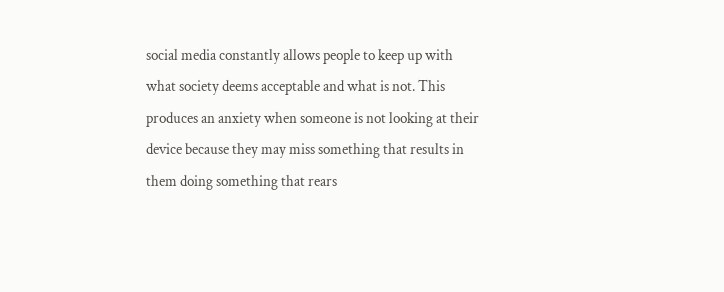social media constantly allows people to keep up with what society deems acceptable and what is not. This produces an anxiety when someone is not looking at their device because they may miss something that results in them doing something that rears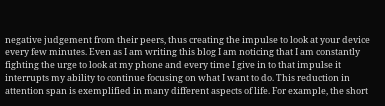negative judgement from their peers, thus creating the impulse to look at your device every few minutes. Even as I am writing this blog I am noticing that I am constantly fighting the urge to look at my phone and every time I give in to that impulse it interrupts my ability to continue focusing on what I want to do. This reduction in attention span is exemplified in many different aspects of life. For example, the short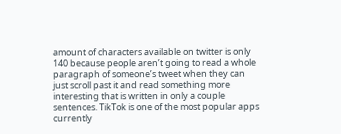amount of characters available on twitter is only 140 because people aren’t going to read a whole paragraph of someone’s tweet when they can just scroll past it and read something more interesting that is written in only a couple sentences. TikTok is one of the most popular apps currently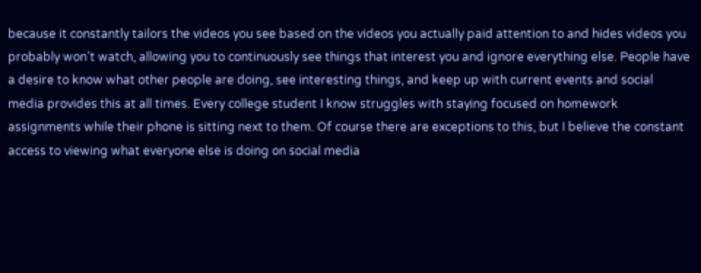because it constantly tailors the videos you see based on the videos you actually paid attention to and hides videos you probably won’t watch, allowing you to continuously see things that interest you and ignore everything else. People have a desire to know what other people are doing, see interesting things, and keep up with current events and social media provides this at all times. Every college student I know struggles with staying focused on homework assignments while their phone is sitting next to them. Of course there are exceptions to this, but I believe the constant access to viewing what everyone else is doing on social media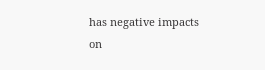has negative impacts on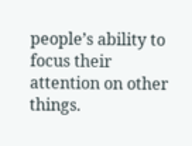people’s ability to focus their attention on other things.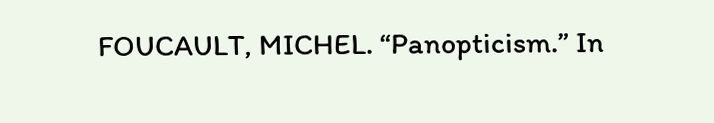FOUCAULT, MICHEL. “Panopticism.” In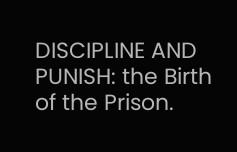DISCIPLINE AND PUNISH: the Birth of the Prison.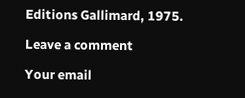Editions Gallimard, 1975.

Leave a comment

Your email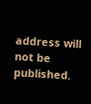address will not be published.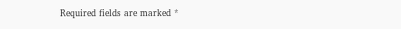Required fields are marked *